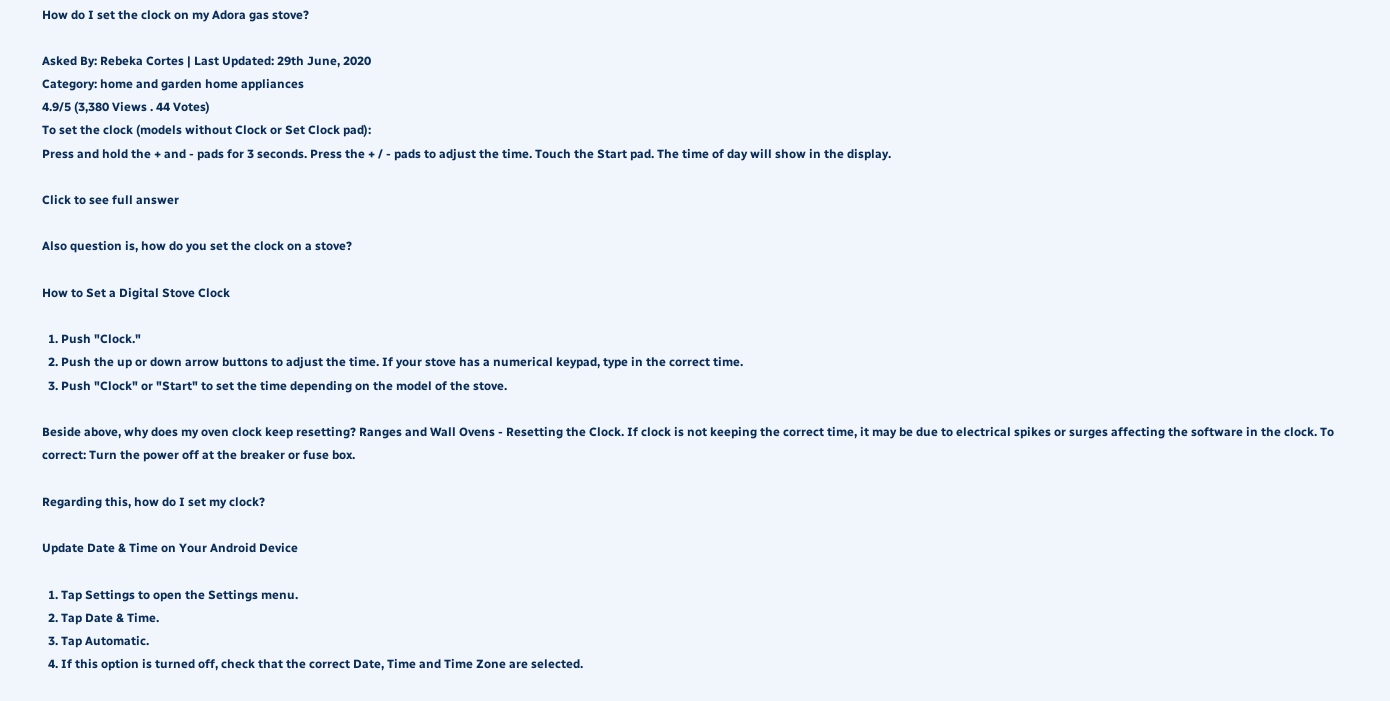How do I set the clock on my Adora gas stove?

Asked By: Rebeka Cortes | Last Updated: 29th June, 2020
Category: home and garden home appliances
4.9/5 (3,380 Views . 44 Votes)
To set the clock (models without Clock or Set Clock pad):
Press and hold the + and - pads for 3 seconds. Press the + / - pads to adjust the time. Touch the Start pad. The time of day will show in the display.

Click to see full answer

Also question is, how do you set the clock on a stove?

How to Set a Digital Stove Clock

  1. Push "Clock."
  2. Push the up or down arrow buttons to adjust the time. If your stove has a numerical keypad, type in the correct time.
  3. Push "Clock" or "Start" to set the time depending on the model of the stove.

Beside above, why does my oven clock keep resetting? Ranges and Wall Ovens - Resetting the Clock. If clock is not keeping the correct time, it may be due to electrical spikes or surges affecting the software in the clock. To correct: Turn the power off at the breaker or fuse box.

Regarding this, how do I set my clock?

Update Date & Time on Your Android Device

  1. Tap Settings to open the Settings menu.
  2. Tap Date & Time.
  3. Tap Automatic.
  4. If this option is turned off, check that the correct Date, Time and Time Zone are selected.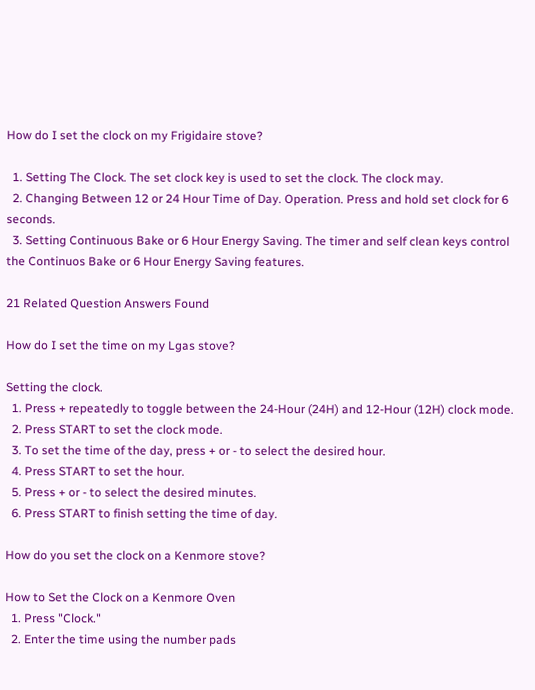How do I set the clock on my Frigidaire stove?

  1. Setting The Clock. The set clock key is used to set the clock. The clock may.
  2. Changing Between 12 or 24 Hour Time of Day. Operation. Press and hold set clock for 6 seconds.
  3. Setting Continuous Bake or 6 Hour Energy Saving. The timer and self clean keys control the Continuos Bake or 6 Hour Energy Saving features.

21 Related Question Answers Found

How do I set the time on my Lgas stove?

Setting the clock.
  1. Press + repeatedly to toggle between the 24-Hour (24H) and 12-Hour (12H) clock mode.
  2. Press START to set the clock mode.
  3. To set the time of the day, press + or - to select the desired hour.
  4. Press START to set the hour.
  5. Press + or - to select the desired minutes.
  6. Press START to finish setting the time of day.

How do you set the clock on a Kenmore stove?

How to Set the Clock on a Kenmore Oven
  1. Press "Clock."
  2. Enter the time using the number pads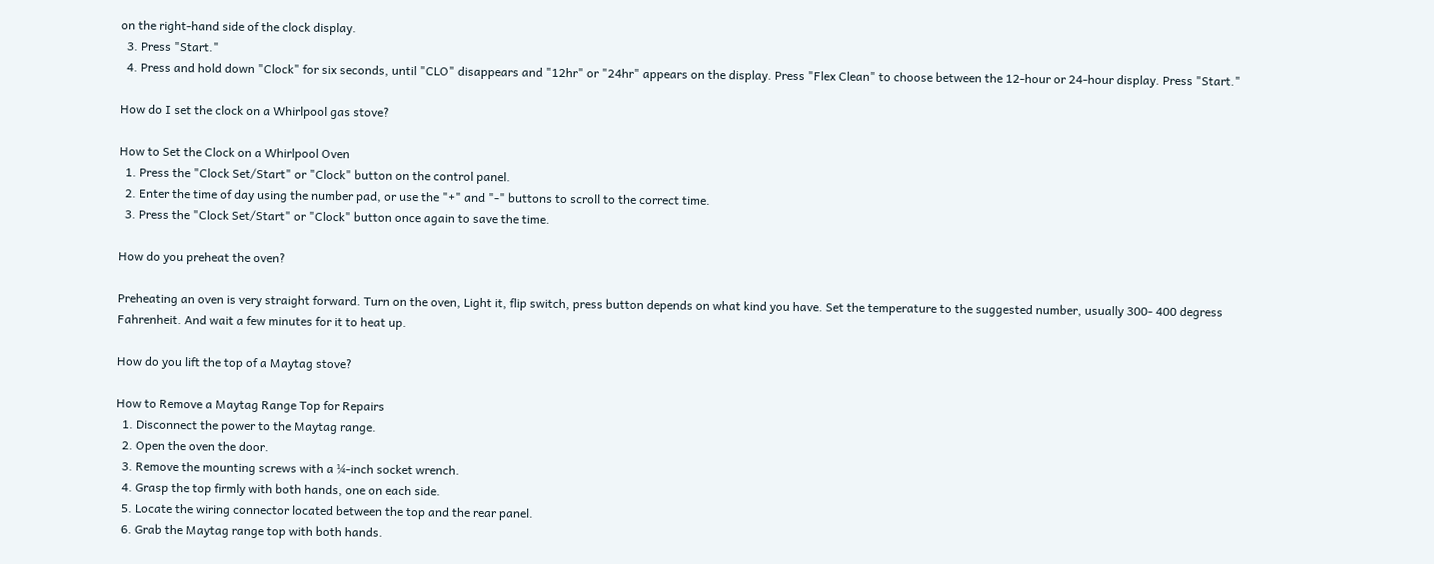on the right-hand side of the clock display.
  3. Press "Start."
  4. Press and hold down "Clock" for six seconds, until "CLO" disappears and "12hr" or "24hr" appears on the display. Press "Flex Clean" to choose between the 12-hour or 24-hour display. Press "Start."

How do I set the clock on a Whirlpool gas stove?

How to Set the Clock on a Whirlpool Oven
  1. Press the "Clock Set/Start" or "Clock" button on the control panel.
  2. Enter the time of day using the number pad, or use the "+" and "-" buttons to scroll to the correct time.
  3. Press the "Clock Set/Start" or "Clock" button once again to save the time.

How do you preheat the oven?

Preheating an oven is very straight forward. Turn on the oven, Light it, flip switch, press button depends on what kind you have. Set the temperature to the suggested number, usually 300- 400 degress Fahrenheit. And wait a few minutes for it to heat up.

How do you lift the top of a Maytag stove?

How to Remove a Maytag Range Top for Repairs
  1. Disconnect the power to the Maytag range.
  2. Open the oven the door.
  3. Remove the mounting screws with a ¼-inch socket wrench.
  4. Grasp the top firmly with both hands, one on each side.
  5. Locate the wiring connector located between the top and the rear panel.
  6. Grab the Maytag range top with both hands.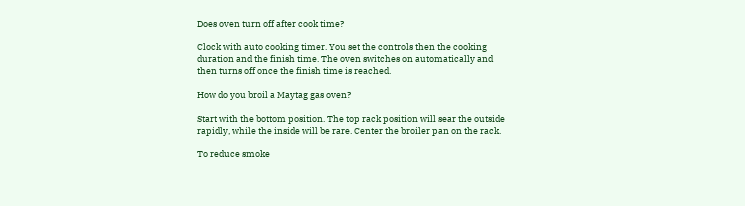Does oven turn off after cook time?

Clock with auto cooking timer. You set the controls then the cooking duration and the finish time. The oven switches on automatically and then turns off once the finish time is reached.

How do you broil a Maytag gas oven?

Start with the bottom position. The top rack position will sear the outside rapidly, while the inside will be rare. Center the broiler pan on the rack.

To reduce smoke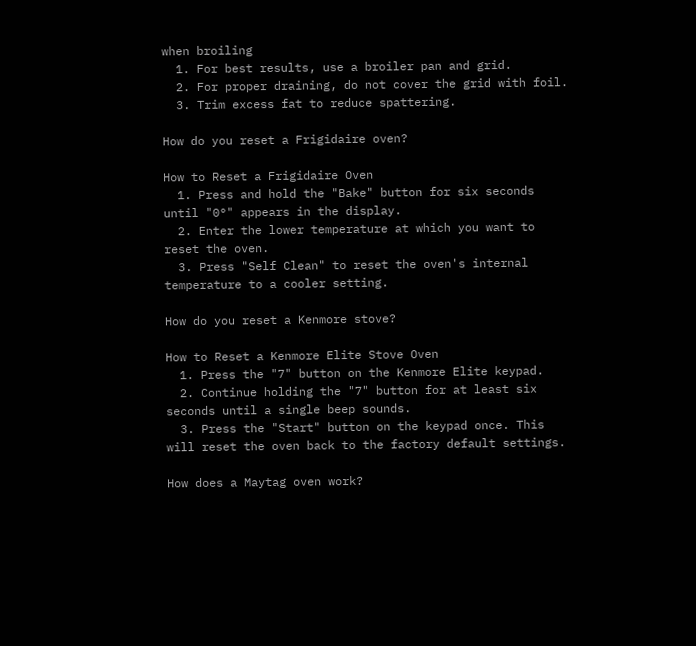when broiling
  1. For best results, use a broiler pan and grid.
  2. For proper draining, do not cover the grid with foil.
  3. Trim excess fat to reduce spattering.

How do you reset a Frigidaire oven?

How to Reset a Frigidaire Oven
  1. Press and hold the "Bake" button for six seconds until "0°" appears in the display.
  2. Enter the lower temperature at which you want to reset the oven.
  3. Press "Self Clean" to reset the oven's internal temperature to a cooler setting.

How do you reset a Kenmore stove?

How to Reset a Kenmore Elite Stove Oven
  1. Press the "7" button on the Kenmore Elite keypad.
  2. Continue holding the "7" button for at least six seconds until a single beep sounds.
  3. Press the "Start" button on the keypad once. This will reset the oven back to the factory default settings.

How does a Maytag oven work?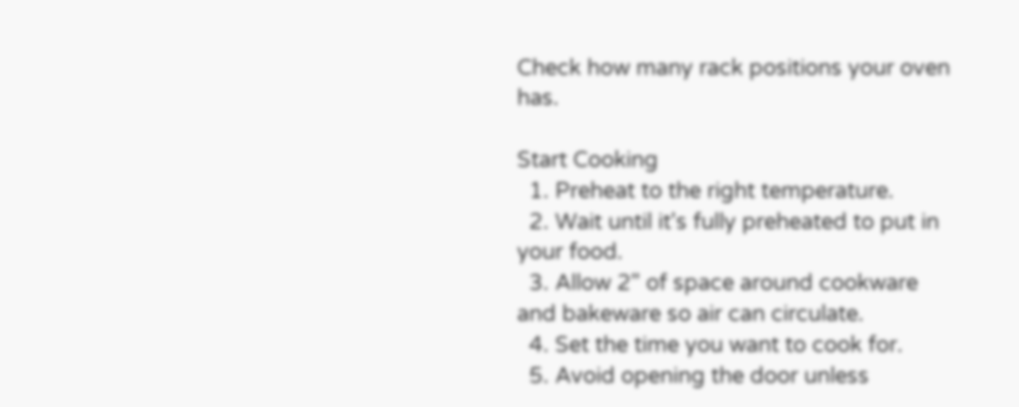Check how many rack positions your oven has.

Start Cooking
  1. Preheat to the right temperature.
  2. Wait until it's fully preheated to put in your food.
  3. Allow 2" of space around cookware and bakeware so air can circulate.
  4. Set the time you want to cook for.
  5. Avoid opening the door unless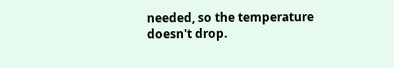needed, so the temperature doesn't drop.